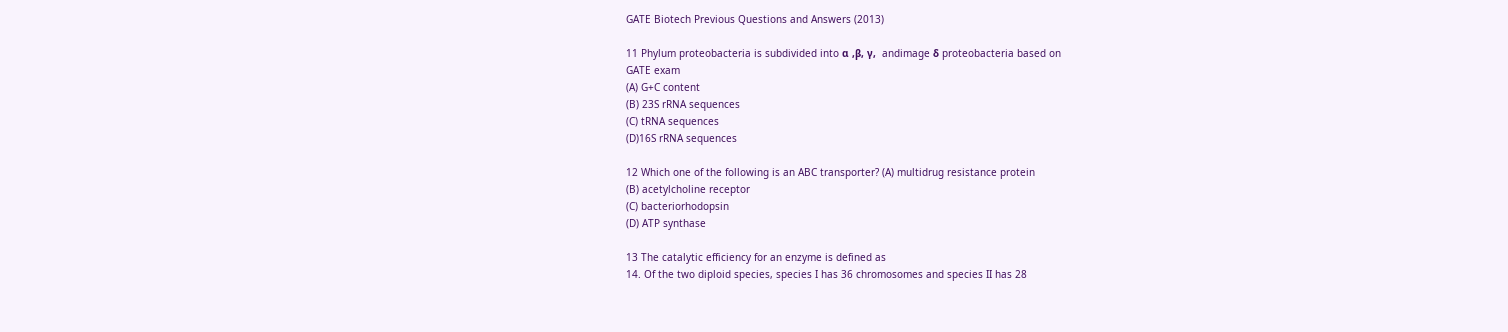GATE Biotech Previous Questions and Answers (2013)

11 Phylum proteobacteria is subdivided into α ,β, γ,  andimage δ proteobacteria based on
GATE exam
(A) G+C content
(B) 23S rRNA sequences
(C) tRNA sequences
(D)16S rRNA sequences

12 Which one of the following is an ABC transporter? (A) multidrug resistance protein
(B) acetylcholine receptor
(C) bacteriorhodopsin
(D) ATP synthase

13 The catalytic efficiency for an enzyme is defined as
14. Of the two diploid species, species I has 36 chromosomes and species II has 28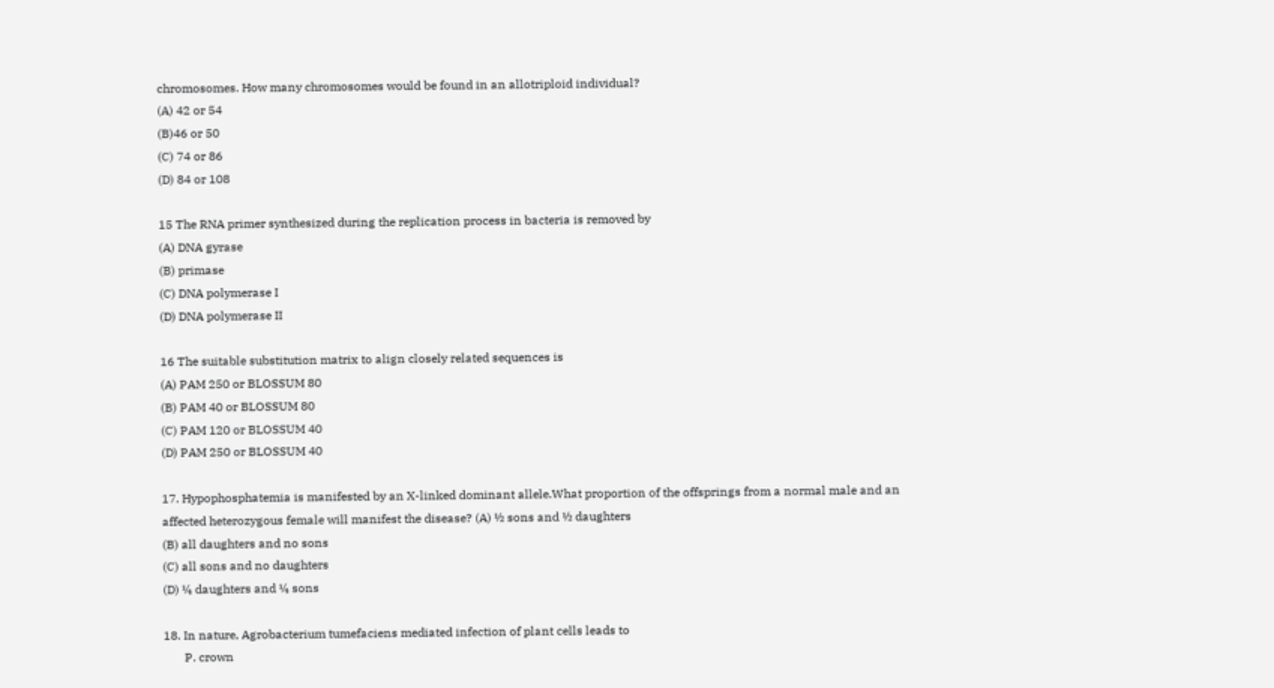chromosomes. How many chromosomes would be found in an allotriploid individual?
(A) 42 or 54
(B)46 or 50
(C) 74 or 86
(D) 84 or 108

15 The RNA primer synthesized during the replication process in bacteria is removed by
(A) DNA gyrase
(B) primase
(C) DNA polymerase I
(D) DNA polymerase II

16 The suitable substitution matrix to align closely related sequences is
(A) PAM 250 or BLOSSUM 80
(B) PAM 40 or BLOSSUM 80
(C) PAM 120 or BLOSSUM 40
(D) PAM 250 or BLOSSUM 40

17. Hypophosphatemia is manifested by an X-linked dominant allele.What proportion of the offsprings from a normal male and an affected heterozygous female will manifest the disease? (A) ½ sons and ½ daughters
(B) all daughters and no sons
(C) all sons and no daughters
(D) ¼ daughters and ¼ sons

18. In nature, Agrobacterium tumefaciens mediated infection of plant cells leads to
       P. crown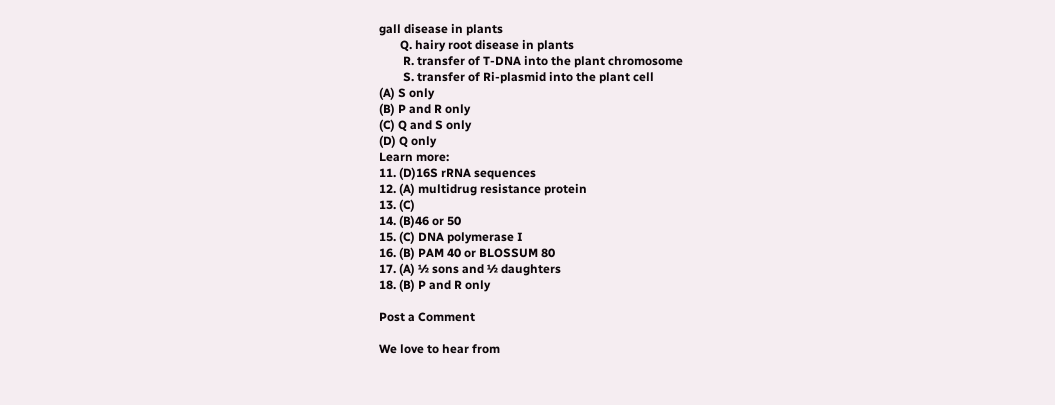gall disease in plants
       Q. hairy root disease in plants
        R. transfer of T-DNA into the plant chromosome
        S. transfer of Ri-plasmid into the plant cell
(A) S only
(B) P and R only
(C) Q and S only
(D) Q only
Learn more:
11. (D)16S rRNA sequences
12. (A) multidrug resistance protein
13. (C)
14. (B)46 or 50
15. (C) DNA polymerase I
16. (B) PAM 40 or BLOSSUM 80
17. (A) ½ sons and ½ daughters
18. (B) P and R only

Post a Comment

We love to hear from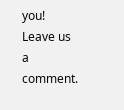you! Leave us a comment.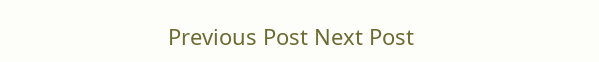Previous Post Next Post